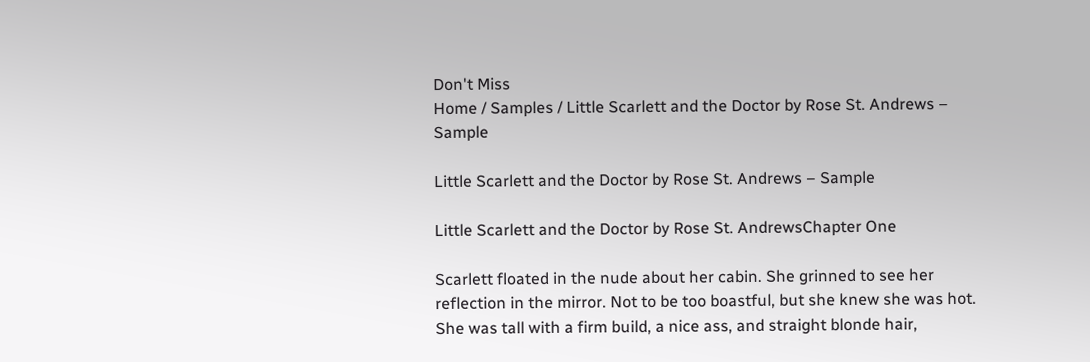Don't Miss
Home / Samples / Little Scarlett and the Doctor by Rose St. Andrews – Sample

Little Scarlett and the Doctor by Rose St. Andrews – Sample

Little Scarlett and the Doctor by Rose St. AndrewsChapter One

Scarlett floated in the nude about her cabin. She grinned to see her reflection in the mirror. Not to be too boastful, but she knew she was hot. She was tall with a firm build, a nice ass, and straight blonde hair,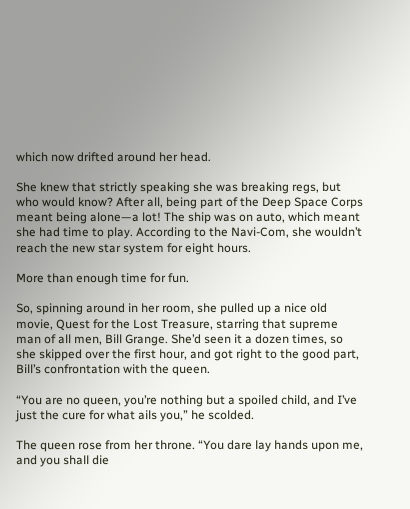which now drifted around her head.

She knew that strictly speaking she was breaking regs, but who would know? After all, being part of the Deep Space Corps meant being alone—a lot! The ship was on auto, which meant she had time to play. According to the Navi-Com, she wouldn’t reach the new star system for eight hours.

More than enough time for fun.

So, spinning around in her room, she pulled up a nice old movie, Quest for the Lost Treasure, starring that supreme man of all men, Bill Grange. She’d seen it a dozen times, so she skipped over the first hour, and got right to the good part, Bill’s confrontation with the queen.

“You are no queen, you’re nothing but a spoiled child, and I’ve just the cure for what ails you,” he scolded.

The queen rose from her throne. “You dare lay hands upon me, and you shall die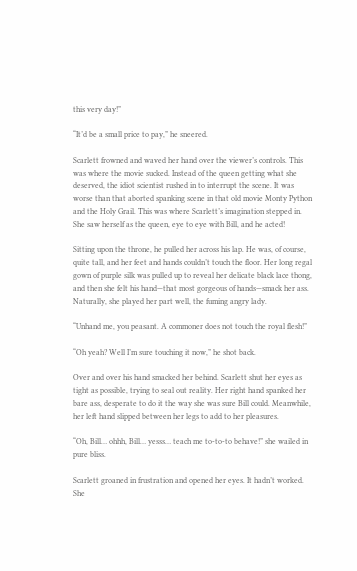this very day!”

“It’d be a small price to pay,” he sneered.

Scarlett frowned and waved her hand over the viewer’s controls. This was where the movie sucked. Instead of the queen getting what she deserved, the idiot scientist rushed in to interrupt the scene. It was worse than that aborted spanking scene in that old movie Monty Python and the Holy Grail. This was where Scarlett’s imagination stepped in. She saw herself as the queen, eye to eye with Bill, and he acted!

Sitting upon the throne, he pulled her across his lap. He was, of course, quite tall, and her feet and hands couldn’t touch the floor. Her long regal gown of purple silk was pulled up to reveal her delicate black lace thong, and then she felt his hand—that most gorgeous of hands—smack her ass. Naturally, she played her part well, the fuming angry lady.

“Unhand me, you peasant. A commoner does not touch the royal flesh!”

“Oh yeah? Well I’m sure touching it now,” he shot back.

Over and over his hand smacked her behind. Scarlett shut her eyes as tight as possible, trying to seal out reality. Her right hand spanked her bare ass, desperate to do it the way she was sure Bill could. Meanwhile, her left hand slipped between her legs to add to her pleasures.

“Oh, Bill… ohhh, Bill… yesss… teach me to-to-to behave!” she wailed in pure bliss.

Scarlett groaned in frustration and opened her eyes. It hadn’t worked. She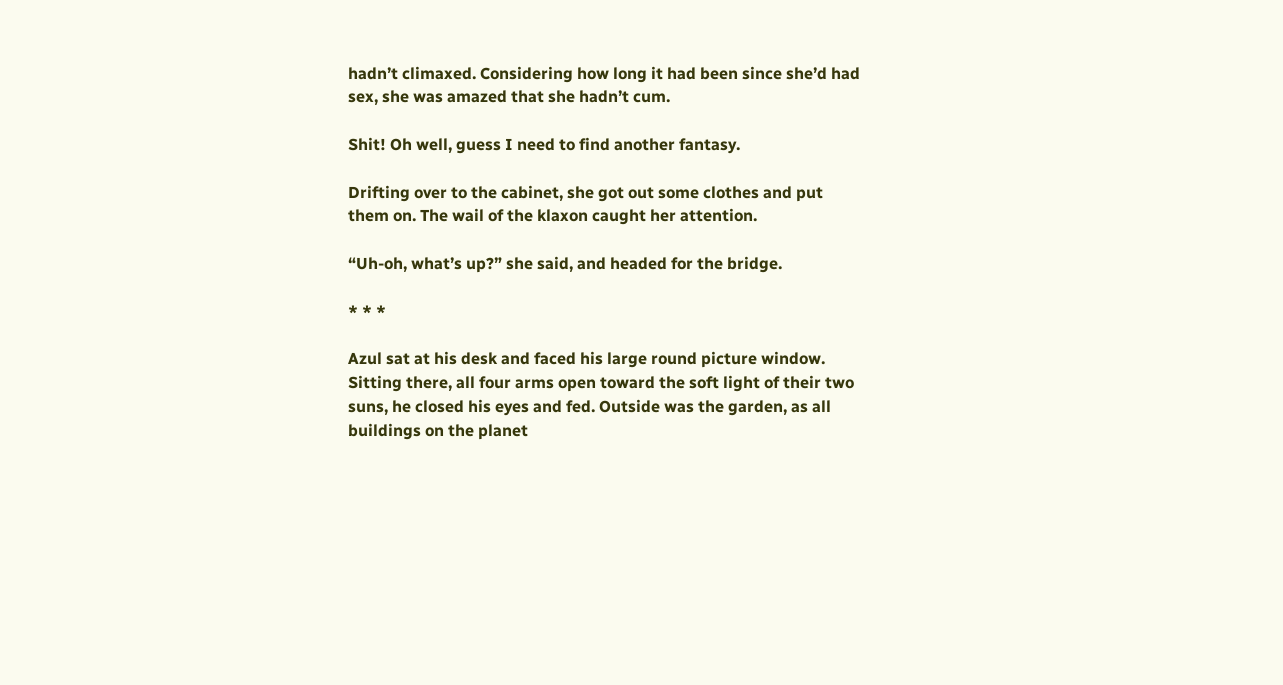hadn’t climaxed. Considering how long it had been since she’d had sex, she was amazed that she hadn’t cum.

Shit! Oh well, guess I need to find another fantasy.

Drifting over to the cabinet, she got out some clothes and put them on. The wail of the klaxon caught her attention.

“Uh-oh, what’s up?” she said, and headed for the bridge.

* * *

Azul sat at his desk and faced his large round picture window. Sitting there, all four arms open toward the soft light of their two suns, he closed his eyes and fed. Outside was the garden, as all buildings on the planet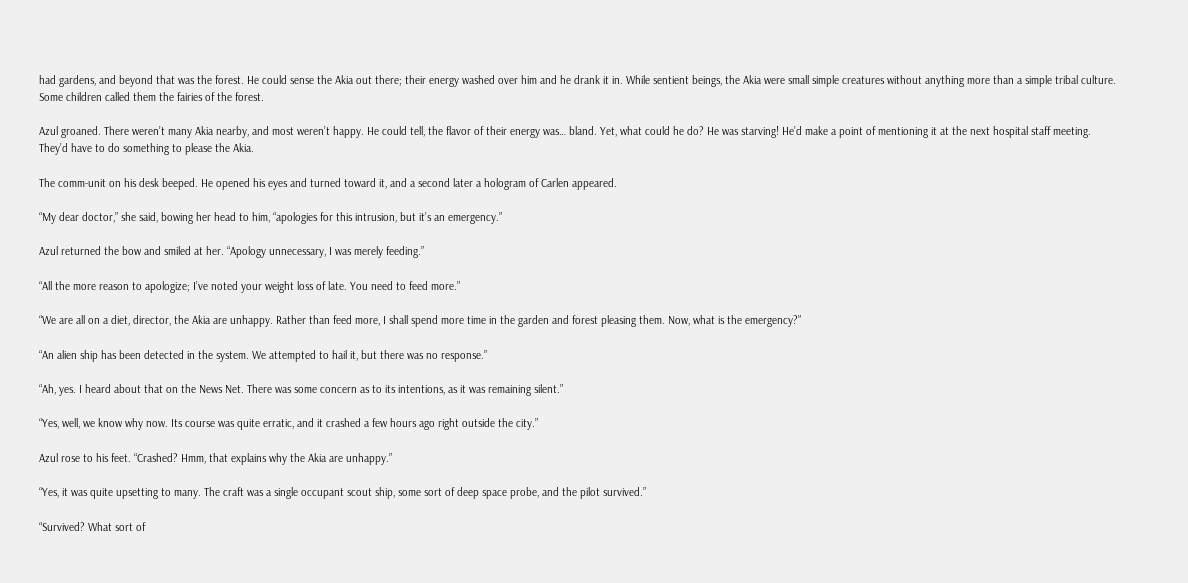had gardens, and beyond that was the forest. He could sense the Akia out there; their energy washed over him and he drank it in. While sentient beings, the Akia were small simple creatures without anything more than a simple tribal culture. Some children called them the fairies of the forest.

Azul groaned. There weren’t many Akia nearby, and most weren’t happy. He could tell, the flavor of their energy was… bland. Yet, what could he do? He was starving! He’d make a point of mentioning it at the next hospital staff meeting. They’d have to do something to please the Akia.

The comm-unit on his desk beeped. He opened his eyes and turned toward it, and a second later a hologram of Carlen appeared.

“My dear doctor,” she said, bowing her head to him, “apologies for this intrusion, but it’s an emergency.”

Azul returned the bow and smiled at her. “Apology unnecessary, I was merely feeding.”

“All the more reason to apologize; I’ve noted your weight loss of late. You need to feed more.”

“We are all on a diet, director, the Akia are unhappy. Rather than feed more, I shall spend more time in the garden and forest pleasing them. Now, what is the emergency?”

“An alien ship has been detected in the system. We attempted to hail it, but there was no response.”

“Ah, yes. I heard about that on the News Net. There was some concern as to its intentions, as it was remaining silent.”

“Yes, well, we know why now. Its course was quite erratic, and it crashed a few hours ago right outside the city.”

Azul rose to his feet. “Crashed? Hmm, that explains why the Akia are unhappy.”

“Yes, it was quite upsetting to many. The craft was a single occupant scout ship, some sort of deep space probe, and the pilot survived.”

“Survived? What sort of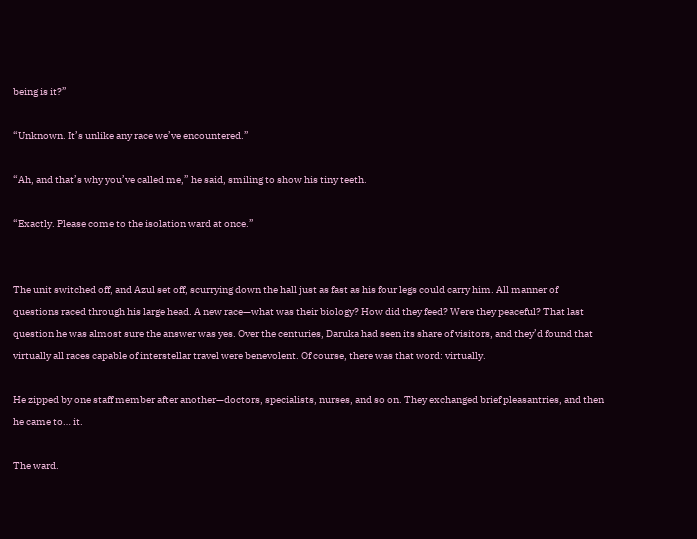being is it?”

“Unknown. It’s unlike any race we’ve encountered.”

“Ah, and that’s why you’ve called me,” he said, smiling to show his tiny teeth.

“Exactly. Please come to the isolation ward at once.”


The unit switched off, and Azul set off, scurrying down the hall just as fast as his four legs could carry him. All manner of questions raced through his large head. A new race—what was their biology? How did they feed? Were they peaceful? That last question he was almost sure the answer was yes. Over the centuries, Daruka had seen its share of visitors, and they’d found that virtually all races capable of interstellar travel were benevolent. Of course, there was that word: virtually.

He zipped by one staff member after another—doctors, specialists, nurses, and so on. They exchanged brief pleasantries, and then he came to… it.

The ward.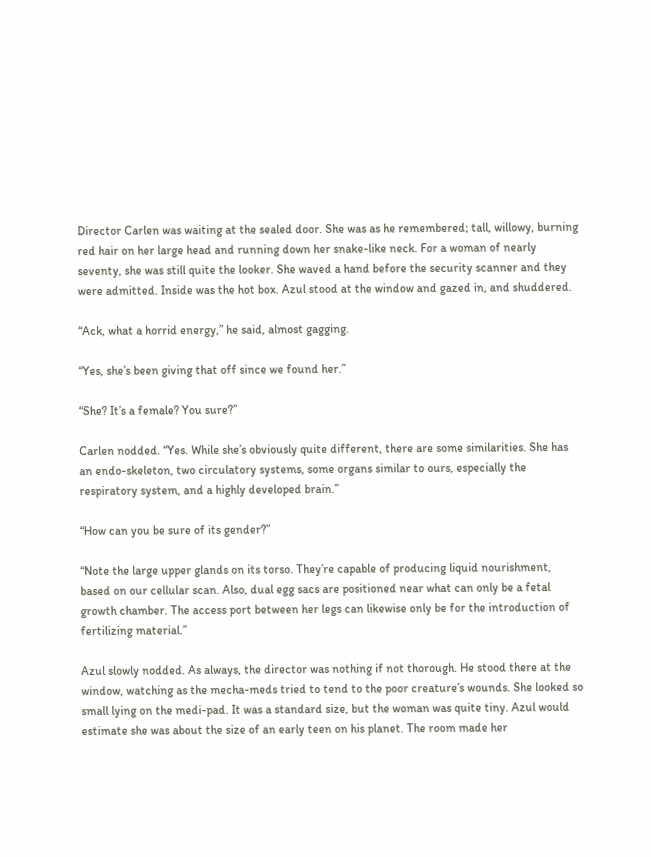Director Carlen was waiting at the sealed door. She was as he remembered; tall, willowy, burning red hair on her large head and running down her snake-like neck. For a woman of nearly seventy, she was still quite the looker. She waved a hand before the security scanner and they were admitted. Inside was the hot box. Azul stood at the window and gazed in, and shuddered.

“Ack, what a horrid energy,” he said, almost gagging.

“Yes, she’s been giving that off since we found her.”

“She? It’s a female? You sure?”

Carlen nodded. “Yes. While she’s obviously quite different, there are some similarities. She has an endo-skeleton, two circulatory systems, some organs similar to ours, especially the respiratory system, and a highly developed brain.”

“How can you be sure of its gender?”

“Note the large upper glands on its torso. They’re capable of producing liquid nourishment, based on our cellular scan. Also, dual egg sacs are positioned near what can only be a fetal growth chamber. The access port between her legs can likewise only be for the introduction of fertilizing material.”

Azul slowly nodded. As always, the director was nothing if not thorough. He stood there at the window, watching as the mecha-meds tried to tend to the poor creature’s wounds. She looked so small lying on the medi-pad. It was a standard size, but the woman was quite tiny. Azul would estimate she was about the size of an early teen on his planet. The room made her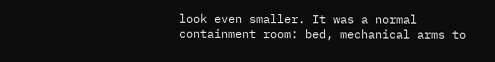look even smaller. It was a normal containment room: bed, mechanical arms to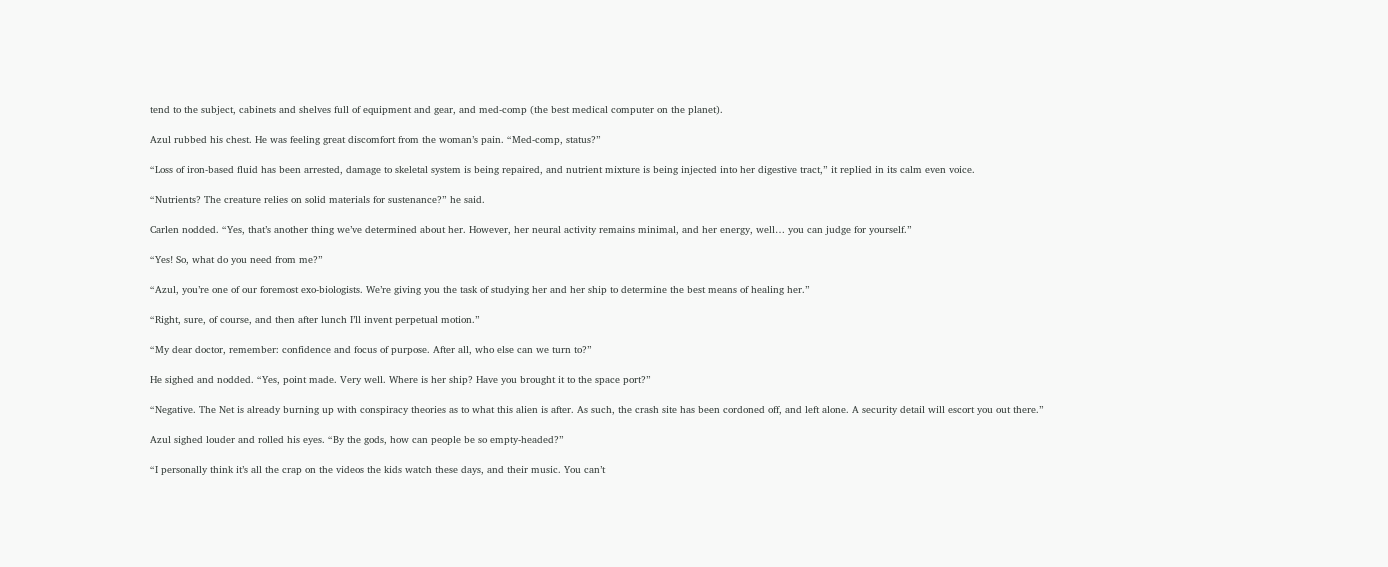tend to the subject, cabinets and shelves full of equipment and gear, and med-comp (the best medical computer on the planet).

Azul rubbed his chest. He was feeling great discomfort from the woman’s pain. “Med-comp, status?”

“Loss of iron-based fluid has been arrested, damage to skeletal system is being repaired, and nutrient mixture is being injected into her digestive tract,” it replied in its calm even voice.

“Nutrients? The creature relies on solid materials for sustenance?” he said.

Carlen nodded. “Yes, that’s another thing we’ve determined about her. However, her neural activity remains minimal, and her energy, well… you can judge for yourself.”

“Yes! So, what do you need from me?”

“Azul, you’re one of our foremost exo-biologists. We’re giving you the task of studying her and her ship to determine the best means of healing her.”

“Right, sure, of course, and then after lunch I’ll invent perpetual motion.”

“My dear doctor, remember: confidence and focus of purpose. After all, who else can we turn to?”

He sighed and nodded. “Yes, point made. Very well. Where is her ship? Have you brought it to the space port?”

“Negative. The Net is already burning up with conspiracy theories as to what this alien is after. As such, the crash site has been cordoned off, and left alone. A security detail will escort you out there.”

Azul sighed louder and rolled his eyes. “By the gods, how can people be so empty-headed?”

“I personally think it’s all the crap on the videos the kids watch these days, and their music. You can’t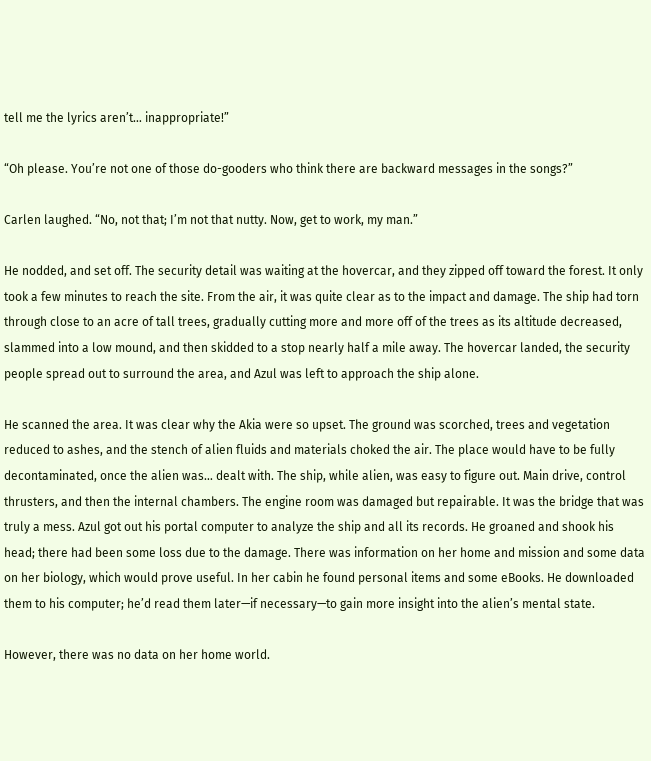tell me the lyrics aren’t… inappropriate!”

“Oh please. You’re not one of those do-gooders who think there are backward messages in the songs?”

Carlen laughed. “No, not that; I’m not that nutty. Now, get to work, my man.”

He nodded, and set off. The security detail was waiting at the hovercar, and they zipped off toward the forest. It only took a few minutes to reach the site. From the air, it was quite clear as to the impact and damage. The ship had torn through close to an acre of tall trees, gradually cutting more and more off of the trees as its altitude decreased, slammed into a low mound, and then skidded to a stop nearly half a mile away. The hovercar landed, the security people spread out to surround the area, and Azul was left to approach the ship alone.

He scanned the area. It was clear why the Akia were so upset. The ground was scorched, trees and vegetation reduced to ashes, and the stench of alien fluids and materials choked the air. The place would have to be fully decontaminated, once the alien was… dealt with. The ship, while alien, was easy to figure out. Main drive, control thrusters, and then the internal chambers. The engine room was damaged but repairable. It was the bridge that was truly a mess. Azul got out his portal computer to analyze the ship and all its records. He groaned and shook his head; there had been some loss due to the damage. There was information on her home and mission and some data on her biology, which would prove useful. In her cabin he found personal items and some eBooks. He downloaded them to his computer; he’d read them later—if necessary—to gain more insight into the alien’s mental state.

However, there was no data on her home world.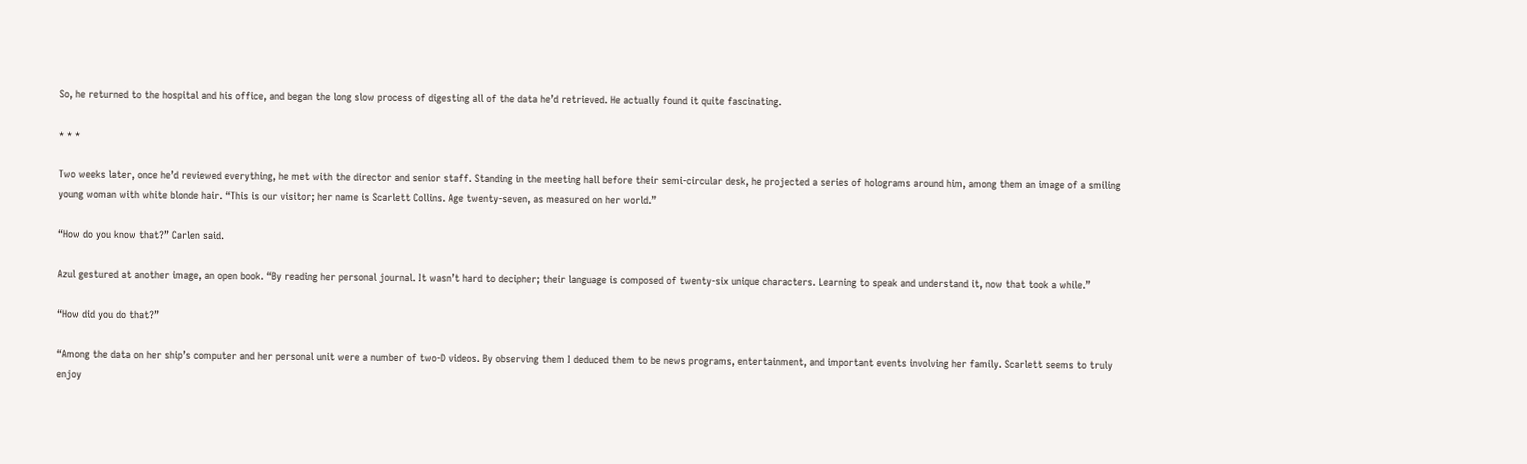So, he returned to the hospital and his office, and began the long slow process of digesting all of the data he’d retrieved. He actually found it quite fascinating.

* * *

Two weeks later, once he’d reviewed everything, he met with the director and senior staff. Standing in the meeting hall before their semi-circular desk, he projected a series of holograms around him, among them an image of a smiling young woman with white blonde hair. “This is our visitor; her name is Scarlett Collins. Age twenty-seven, as measured on her world.”

“How do you know that?” Carlen said.

Azul gestured at another image, an open book. “By reading her personal journal. It wasn’t hard to decipher; their language is composed of twenty-six unique characters. Learning to speak and understand it, now that took a while.”

“How did you do that?”

“Among the data on her ship’s computer and her personal unit were a number of two-D videos. By observing them I deduced them to be news programs, entertainment, and important events involving her family. Scarlett seems to truly enjoy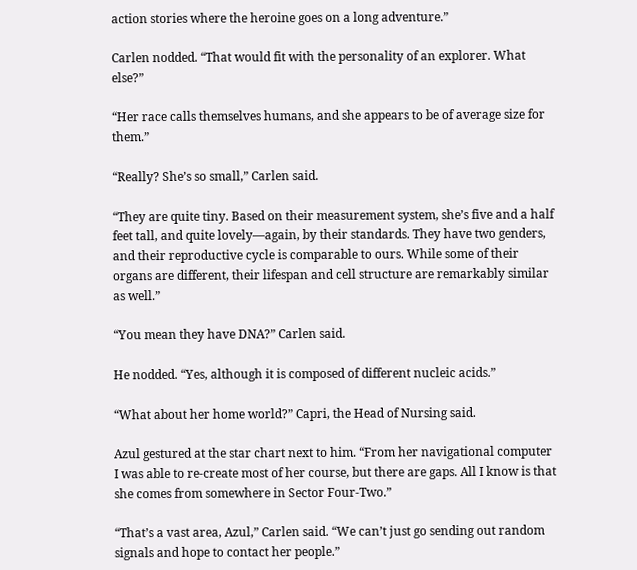action stories where the heroine goes on a long adventure.”

Carlen nodded. “That would fit with the personality of an explorer. What else?”

“Her race calls themselves humans, and she appears to be of average size for them.”

“Really? She’s so small,” Carlen said.

“They are quite tiny. Based on their measurement system, she’s five and a half feet tall, and quite lovely—again, by their standards. They have two genders, and their reproductive cycle is comparable to ours. While some of their organs are different, their lifespan and cell structure are remarkably similar as well.”

“You mean they have DNA?” Carlen said.

He nodded. “Yes, although it is composed of different nucleic acids.”

“What about her home world?” Capri, the Head of Nursing said.

Azul gestured at the star chart next to him. “From her navigational computer I was able to re-create most of her course, but there are gaps. All I know is that she comes from somewhere in Sector Four-Two.”

“That’s a vast area, Azul,” Carlen said. “We can’t just go sending out random signals and hope to contact her people.”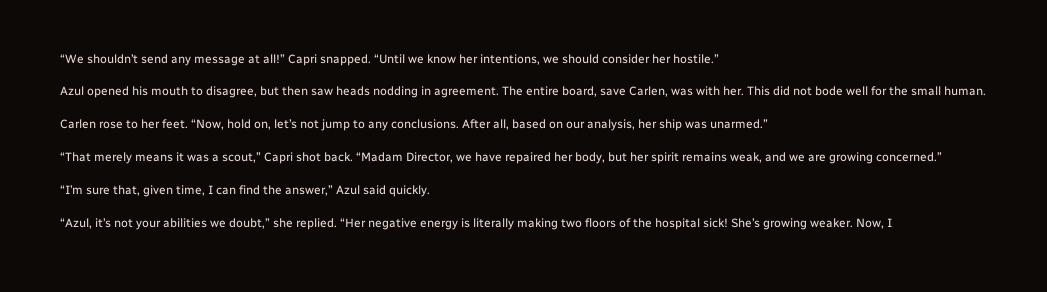“We shouldn’t send any message at all!” Capri snapped. “Until we know her intentions, we should consider her hostile.”

Azul opened his mouth to disagree, but then saw heads nodding in agreement. The entire board, save Carlen, was with her. This did not bode well for the small human.

Carlen rose to her feet. “Now, hold on, let’s not jump to any conclusions. After all, based on our analysis, her ship was unarmed.”

“That merely means it was a scout,” Capri shot back. “Madam Director, we have repaired her body, but her spirit remains weak, and we are growing concerned.”

“I’m sure that, given time, I can find the answer,” Azul said quickly.

“Azul, it’s not your abilities we doubt,” she replied. “Her negative energy is literally making two floors of the hospital sick! She’s growing weaker. Now, I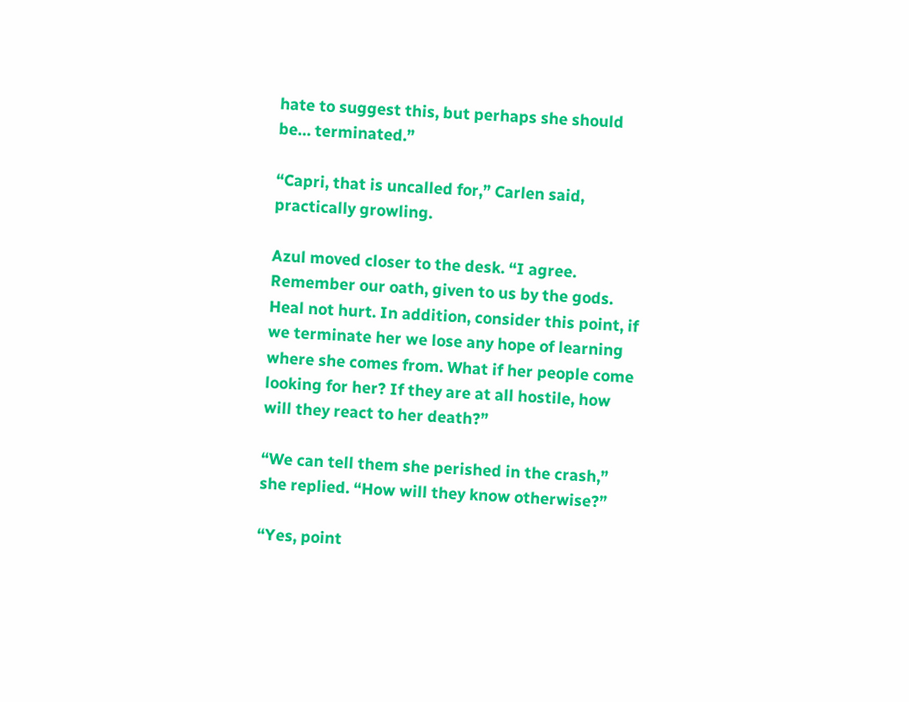hate to suggest this, but perhaps she should be… terminated.”

“Capri, that is uncalled for,” Carlen said, practically growling.

Azul moved closer to the desk. “I agree. Remember our oath, given to us by the gods. Heal not hurt. In addition, consider this point, if we terminate her we lose any hope of learning where she comes from. What if her people come looking for her? If they are at all hostile, how will they react to her death?”

“We can tell them she perished in the crash,” she replied. “How will they know otherwise?”

“Yes, point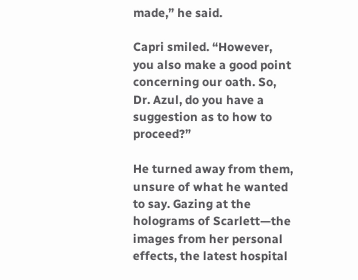made,” he said.

Capri smiled. “However, you also make a good point concerning our oath. So, Dr. Azul, do you have a suggestion as to how to proceed?”

He turned away from them, unsure of what he wanted to say. Gazing at the holograms of Scarlett—the images from her personal effects, the latest hospital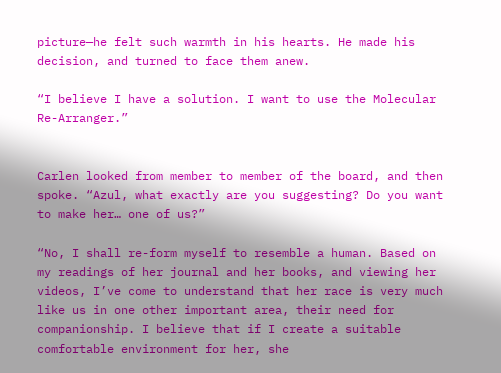picture—he felt such warmth in his hearts. He made his decision, and turned to face them anew.

“I believe I have a solution. I want to use the Molecular Re-Arranger.”


Carlen looked from member to member of the board, and then spoke. “Azul, what exactly are you suggesting? Do you want to make her… one of us?”

“No, I shall re-form myself to resemble a human. Based on my readings of her journal and her books, and viewing her videos, I’ve come to understand that her race is very much like us in one other important area, their need for companionship. I believe that if I create a suitable comfortable environment for her, she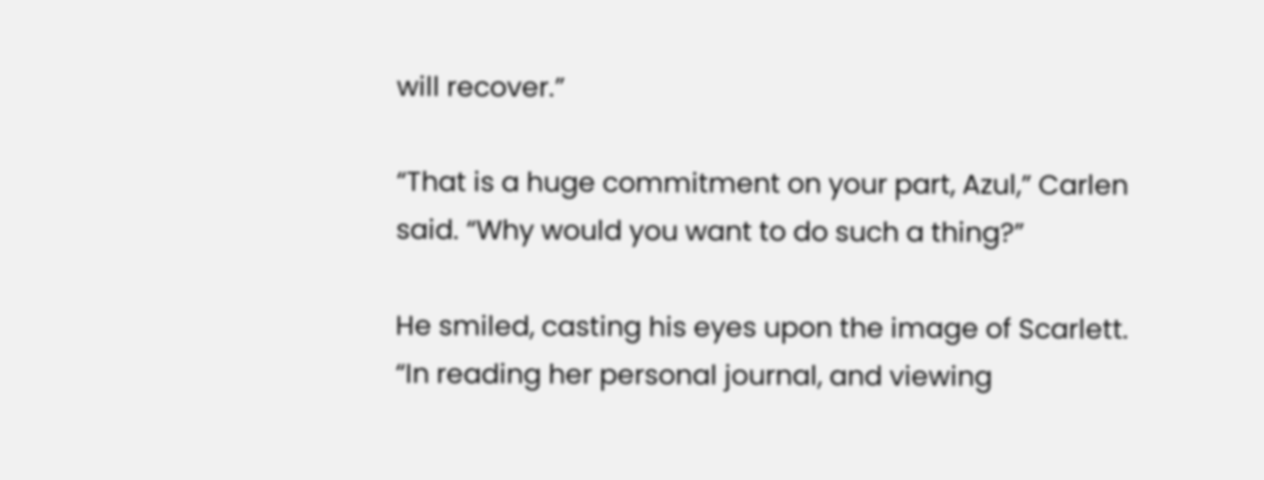will recover.”

“That is a huge commitment on your part, Azul,” Carlen said. “Why would you want to do such a thing?”

He smiled, casting his eyes upon the image of Scarlett. “In reading her personal journal, and viewing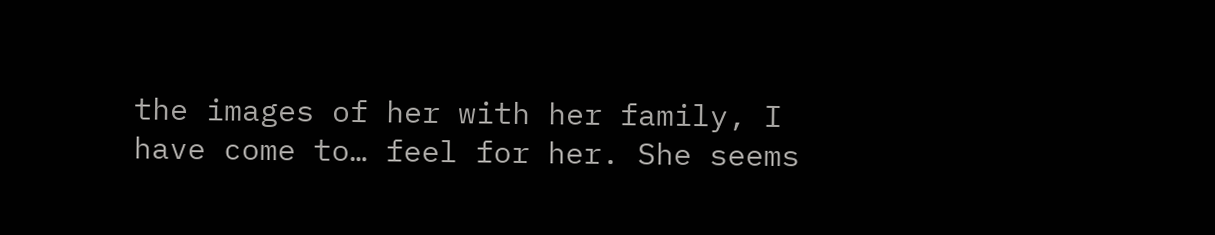the images of her with her family, I have come to… feel for her. She seems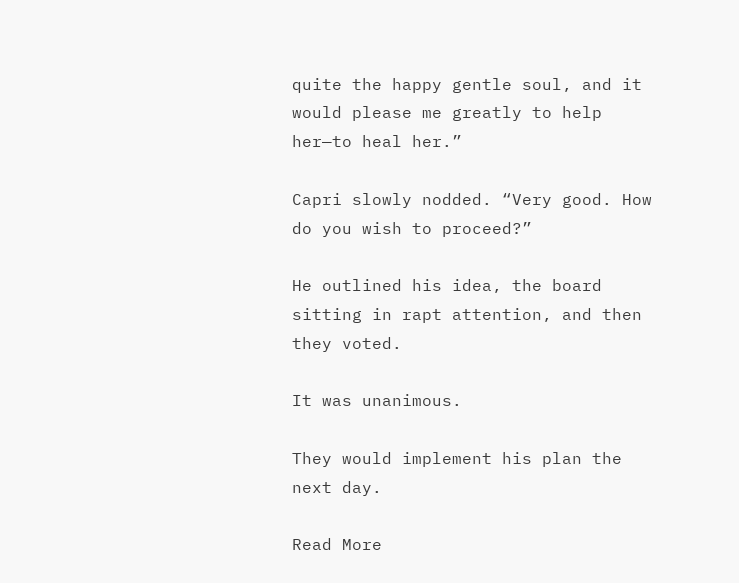quite the happy gentle soul, and it would please me greatly to help her—to heal her.”

Capri slowly nodded. “Very good. How do you wish to proceed?”

He outlined his idea, the board sitting in rapt attention, and then they voted.

It was unanimous.

They would implement his plan the next day.

Read More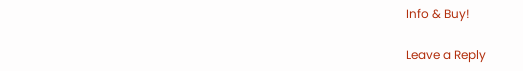Info & Buy!

Leave a Reply